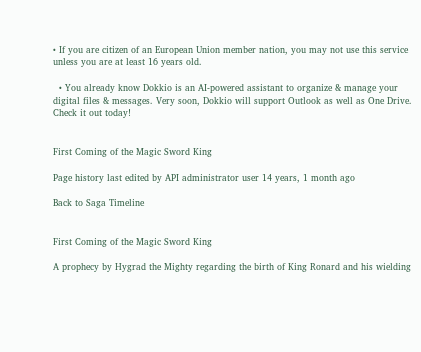• If you are citizen of an European Union member nation, you may not use this service unless you are at least 16 years old.

  • You already know Dokkio is an AI-powered assistant to organize & manage your digital files & messages. Very soon, Dokkio will support Outlook as well as One Drive. Check it out today!


First Coming of the Magic Sword King

Page history last edited by API administrator user 14 years, 1 month ago

Back to Saga Timeline


First Coming of the Magic Sword King

A prophecy by Hygrad the Mighty regarding the birth of King Ronard and his wielding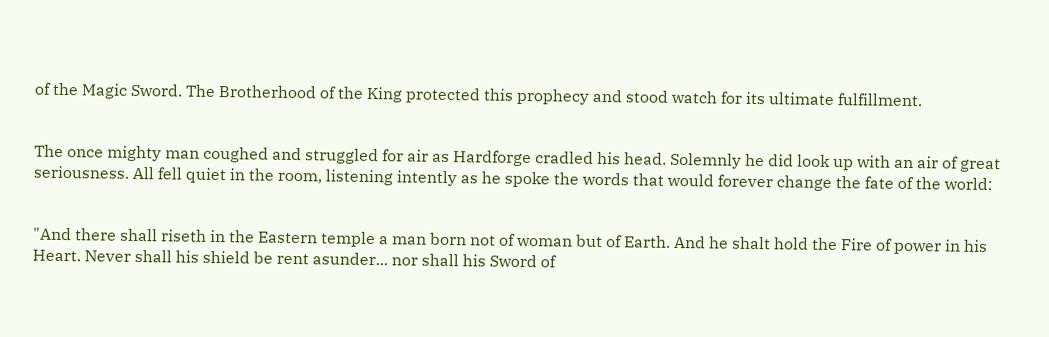of the Magic Sword. The Brotherhood of the King protected this prophecy and stood watch for its ultimate fulfillment.


The once mighty man coughed and struggled for air as Hardforge cradled his head. Solemnly he did look up with an air of great seriousness. All fell quiet in the room, listening intently as he spoke the words that would forever change the fate of the world:


"And there shall riseth in the Eastern temple a man born not of woman but of Earth. And he shalt hold the Fire of power in his Heart. Never shall his shield be rent asunder... nor shall his Sword of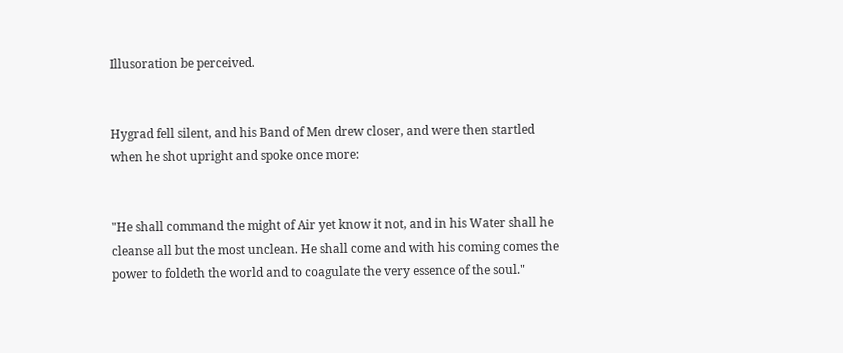Illusoration be perceived.


Hygrad fell silent, and his Band of Men drew closer, and were then startled when he shot upright and spoke once more:


"He shall command the might of Air yet know it not, and in his Water shall he cleanse all but the most unclean. He shall come and with his coming comes the power to foldeth the world and to coagulate the very essence of the soul."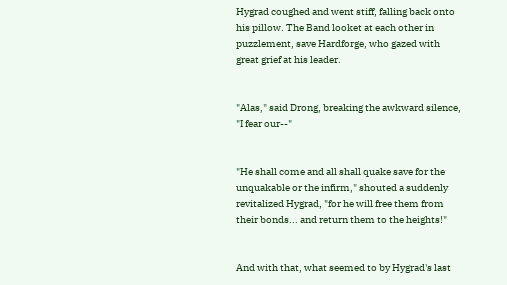Hygrad coughed and went stiff, falling back onto his pillow. The Band looket at each other in puzzlement, save Hardforge, who gazed with great grief at his leader.


"Alas," said Drong, breaking the awkward silence, "I fear our--"


"He shall come and all shall quake save for the unquakable or the infirm," shouted a suddenly revitalized Hygrad, "for he will free them from their bonds... and return them to the heights!"


And with that, what seemed to by Hygrad's last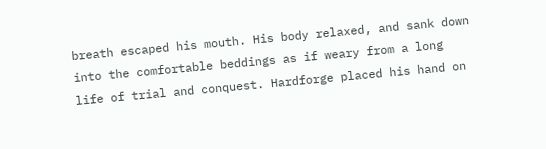breath escaped his mouth. His body relaxed, and sank down into the comfortable beddings as if weary from a long life of trial and conquest. Hardforge placed his hand on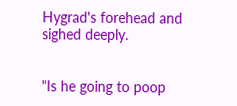Hygrad's forehead and sighed deeply.


"Is he going to poop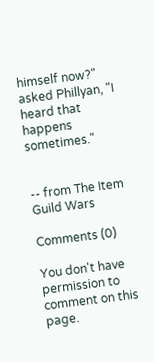himself now?" asked Phillyan, "I heard that happens sometimes."


-- from The Item Guild Wars

Comments (0)

You don't have permission to comment on this page.